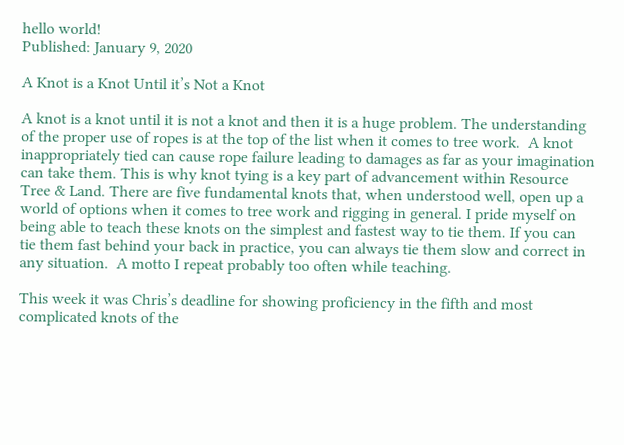hello world!
Published: January 9, 2020

A Knot is a Knot Until it’s Not a Knot

A knot is a knot until it is not a knot and then it is a huge problem. The understanding of the proper use of ropes is at the top of the list when it comes to tree work.  A knot inappropriately tied can cause rope failure leading to damages as far as your imagination can take them. This is why knot tying is a key part of advancement within Resource Tree & Land. There are five fundamental knots that, when understood well, open up a world of options when it comes to tree work and rigging in general. I pride myself on being able to teach these knots on the simplest and fastest way to tie them. If you can tie them fast behind your back in practice, you can always tie them slow and correct in any situation.  A motto I repeat probably too often while teaching.

This week it was Chris’s deadline for showing proficiency in the fifth and most complicated knots of the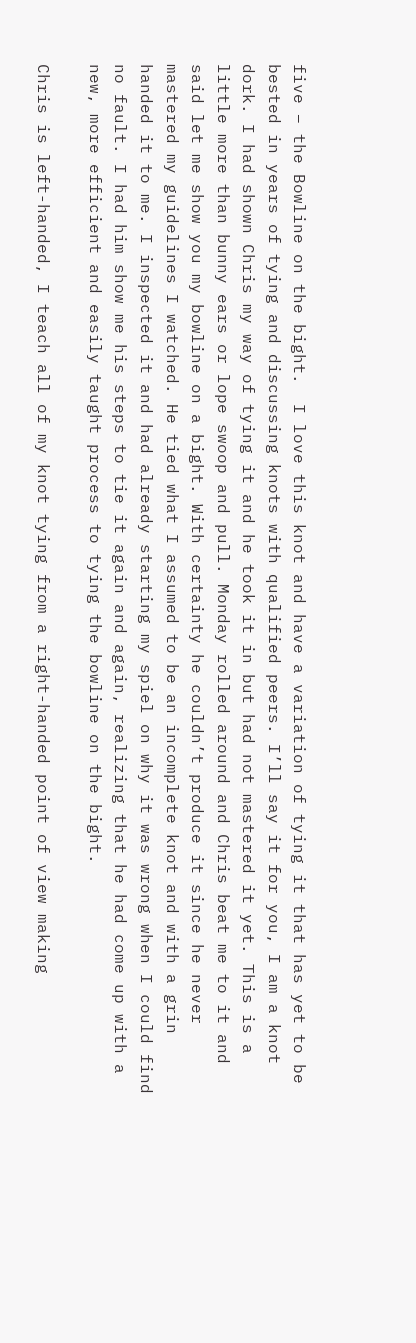five – the Bowline on the bight.  I love this knot and have a variation of tying it that has yet to be bested in years of tying and discussing knots with qualified peers. I’ll say it for you, I am a knot dork. I had shown Chris my way of tying it and he took it in but had not mastered it yet. This is a little more than bunny ears or lope swoop and pull. Monday rolled around and Chris beat me to it and said let me show you my bowline on a bight. With certainty he couldn’t produce it since he never mastered my guidelines I watched. He tied what I assumed to be an incomplete knot and with a grin handed it to me. I inspected it and had already starting my spiel on why it was wrong when I could find no fault. I had him show me his steps to tie it again and again, realizing that he had come up with a new, more efficient and easily taught process to tying the bowline on the bight.

Chris is left-handed, I teach all of my knot tying from a right-handed point of view making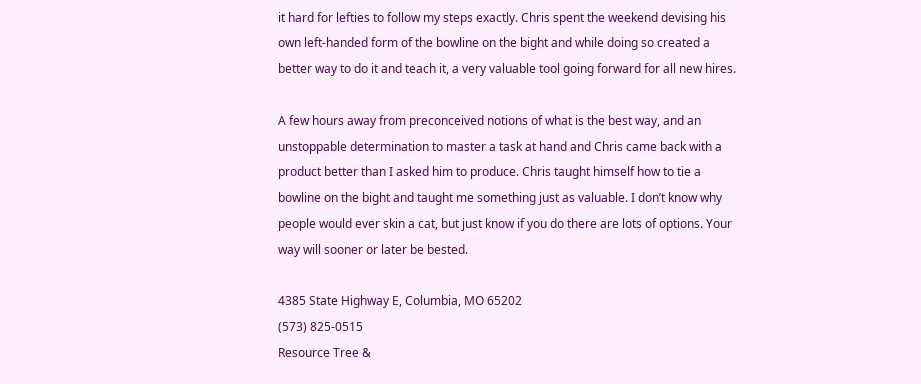it hard for lefties to follow my steps exactly. Chris spent the weekend devising his own left-handed form of the bowline on the bight and while doing so created a better way to do it and teach it, a very valuable tool going forward for all new hires.

A few hours away from preconceived notions of what is the best way, and an unstoppable determination to master a task at hand and Chris came back with a product better than I asked him to produce. Chris taught himself how to tie a bowline on the bight and taught me something just as valuable. I don’t know why people would ever skin a cat, but just know if you do there are lots of options. Your way will sooner or later be bested.

4385 State Highway E, Columbia, MO 65202
(573) 825-0515
Resource Tree &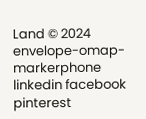Land © 2024
envelope-omap-markerphone linkedin facebook pinterest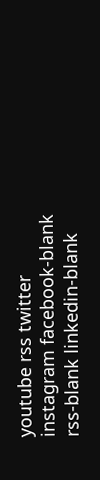youtube rss twitter instagram facebook-blank rss-blank linkedin-blank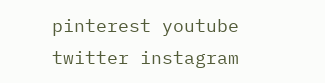pinterest youtube twitter instagram